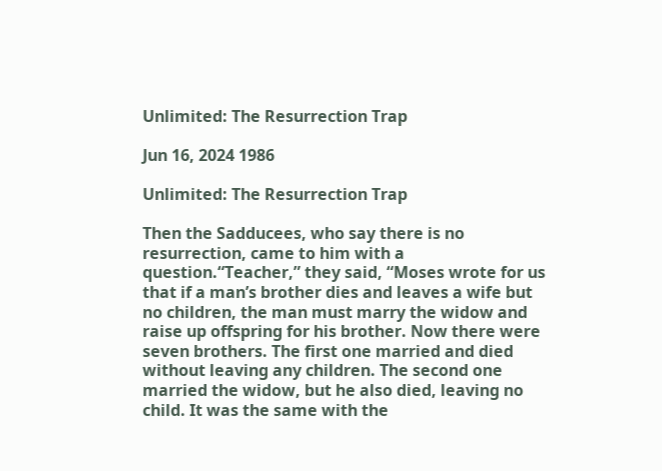Unlimited: The Resurrection Trap

Jun 16, 2024 1986

Unlimited: The Resurrection Trap

Then the Sadducees, who say there is no resurrection, came to him with a question.“Teacher,” they said, “Moses wrote for us that if a man’s brother dies and leaves a wife but no children, the man must marry the widow and raise up offspring for his brother. Now there were seven brothers. The first one married and died without leaving any children. The second one married the widow, but he also died, leaving no child. It was the same with the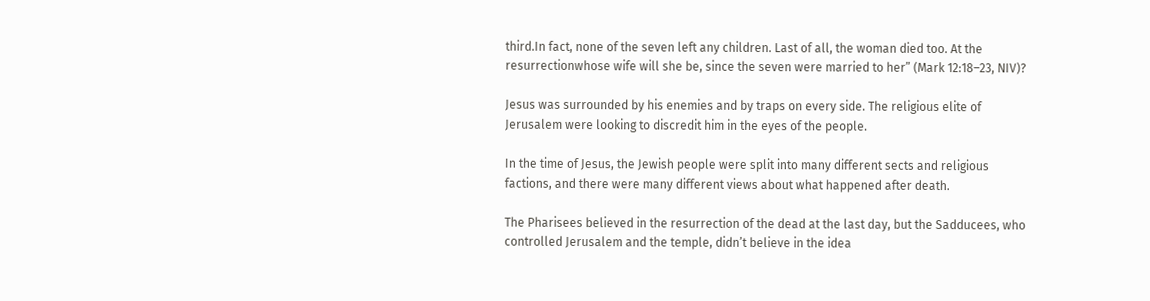third.In fact, none of the seven left any children. Last of all, the woman died too. At the resurrectionwhose wife will she be, since the seven were married to her” (Mark 12:18–23, NIV)?

Jesus was surrounded by his enemies and by traps on every side. The religious elite of Jerusalem were looking to discredit him in the eyes of the people.

In the time of Jesus, the Jewish people were split into many different sects and religious factions, and there were many different views about what happened after death.

The Pharisees believed in the resurrection of the dead at the last day, but the Sadducees, who controlled Jerusalem and the temple, didn’t believe in the idea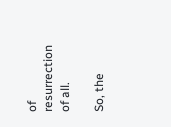of resurrection of all.

So, the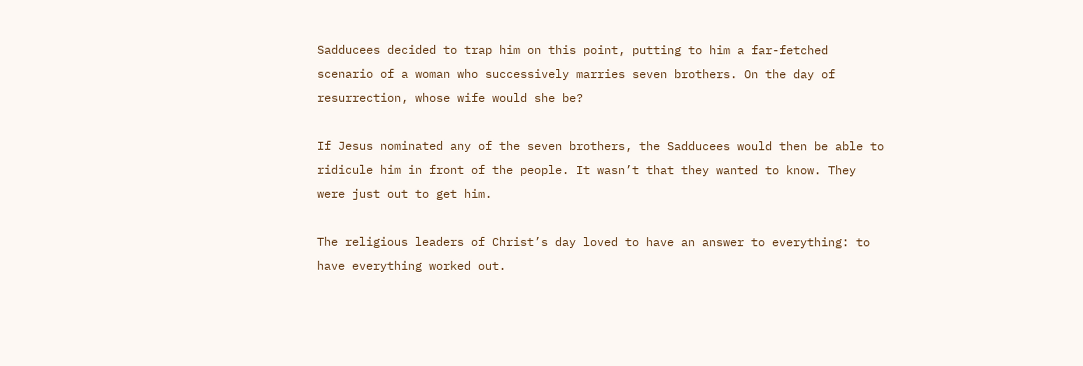Sadducees decided to trap him on this point, putting to him a far-fetched scenario of a woman who successively marries seven brothers. On the day of resurrection, whose wife would she be?

If Jesus nominated any of the seven brothers, the Sadducees would then be able to ridicule him in front of the people. It wasn’t that they wanted to know. They were just out to get him.

The religious leaders of Christ’s day loved to have an answer to everything: to have everything worked out.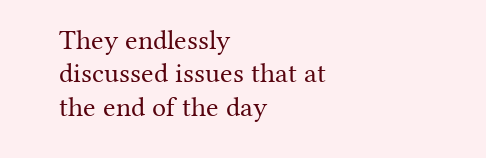They endlessly discussed issues that at the end of the day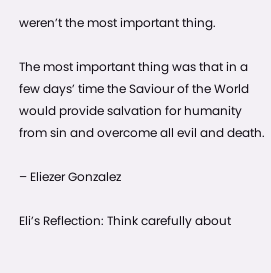weren’t the most important thing.

The most important thing was that in a few days’ time the Saviour of the World would provide salvation for humanity from sin and overcome all evil and death.

– Eliezer Gonzalez

Eli’s Reflection: Think carefully about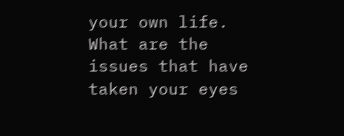your own life. What are the issues that have taken your eyes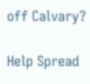off Calvary?

Help Spread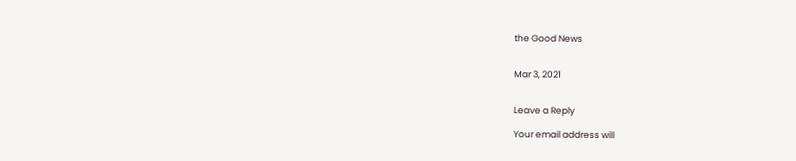the Good News


Mar 3, 2021


Leave a Reply

Your email address will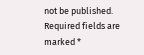not be published. Required fields are marked *